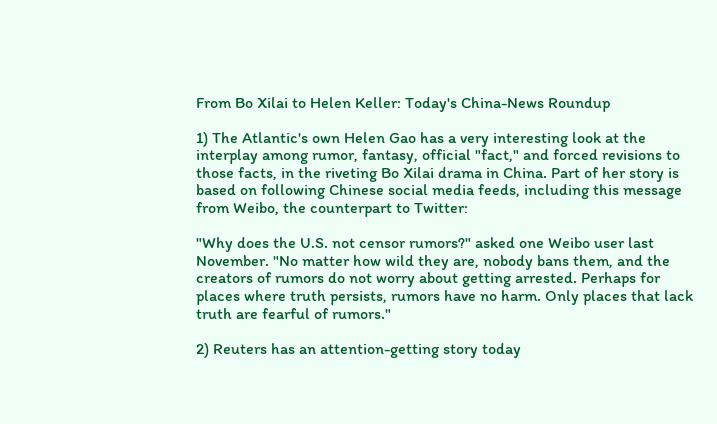From Bo Xilai to Helen Keller: Today's China-News Roundup

1) The Atlantic's own Helen Gao has a very interesting look at the interplay among rumor, fantasy, official "fact," and forced revisions to those facts, in the riveting Bo Xilai drama in China. Part of her story is based on following Chinese social media feeds, including this message from Weibo, the counterpart to Twitter:

"Why does the U.S. not censor rumors?" asked one Weibo user last November. "No matter how wild they are, nobody bans them, and the creators of rumors do not worry about getting arrested. Perhaps for places where truth persists, rumors have no harm. Only places that lack truth are fearful of rumors."

2) Reuters has an attention-getting story today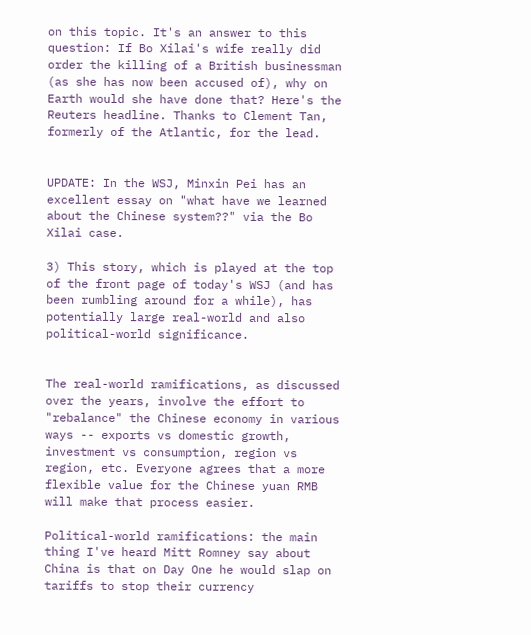on this topic. It's an answer to this question: If Bo Xilai's wife really did order the killing of a British businessman (as she has now been accused of), why on Earth would she have done that? Here's the Reuters headline. Thanks to Clement Tan, formerly of the Atlantic, for the lead.


UPDATE: In the WSJ, Minxin Pei has an excellent essay on "what have we learned about the Chinese system??" via the Bo Xilai case.

3) This story, which is played at the top of the front page of today's WSJ (and has been rumbling around for a while), has potentially large real-world and also political-world significance.


The real-world ramifications, as discussed over the years, involve the effort to "rebalance" the Chinese economy in various ways -- exports vs domestic growth, investment vs consumption, region vs region, etc. Everyone agrees that a more flexible value for the Chinese yuan RMB will make that process easier.

Political-world ramifications: the main thing I've heard Mitt Romney say about China is that on Day One he would slap on tariffs to stop their currency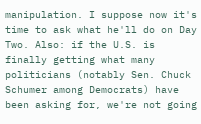manipulation. I suppose now it's time to ask what he'll do on Day Two. Also: if the U.S. is finally getting what many politicians (notably Sen. Chuck Schumer among Democrats) have been asking for, we're not going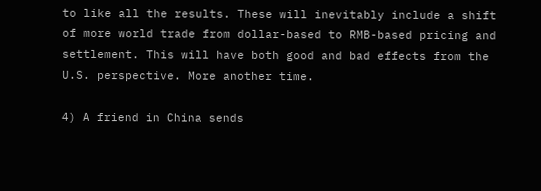to like all the results. These will inevitably include a shift of more world trade from dollar-based to RMB-based pricing and settlement. This will have both good and bad effects from the U.S. perspective. More another time.

4) A friend in China sends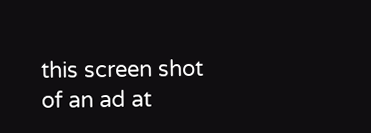this screen shot of an ad at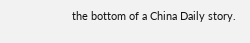the bottom of a China Daily story.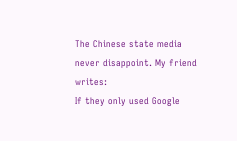The Chinese state media never disappoint. My friend writes:
If they only used Google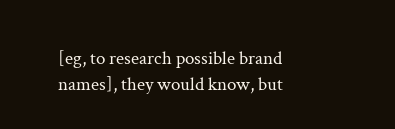[eg, to research possible brand names], they would know, but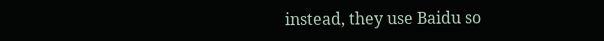instead, they use Baidu so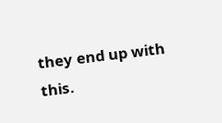they end up with this.